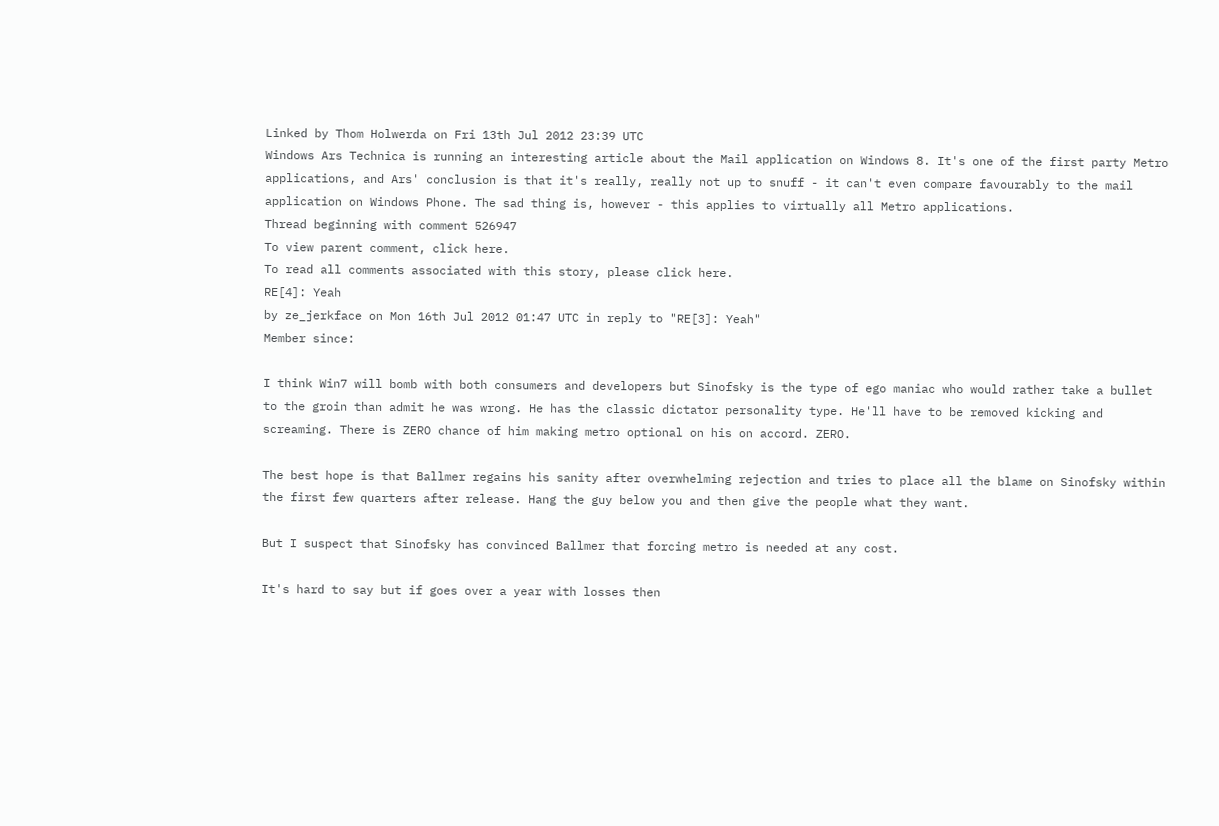Linked by Thom Holwerda on Fri 13th Jul 2012 23:39 UTC
Windows Ars Technica is running an interesting article about the Mail application on Windows 8. It's one of the first party Metro applications, and Ars' conclusion is that it's really, really not up to snuff - it can't even compare favourably to the mail application on Windows Phone. The sad thing is, however - this applies to virtually all Metro applications.
Thread beginning with comment 526947
To view parent comment, click here.
To read all comments associated with this story, please click here.
RE[4]: Yeah
by ze_jerkface on Mon 16th Jul 2012 01:47 UTC in reply to "RE[3]: Yeah"
Member since:

I think Win7 will bomb with both consumers and developers but Sinofsky is the type of ego maniac who would rather take a bullet to the groin than admit he was wrong. He has the classic dictator personality type. He'll have to be removed kicking and screaming. There is ZERO chance of him making metro optional on his on accord. ZERO.

The best hope is that Ballmer regains his sanity after overwhelming rejection and tries to place all the blame on Sinofsky within the first few quarters after release. Hang the guy below you and then give the people what they want.

But I suspect that Sinofsky has convinced Ballmer that forcing metro is needed at any cost.

It's hard to say but if goes over a year with losses then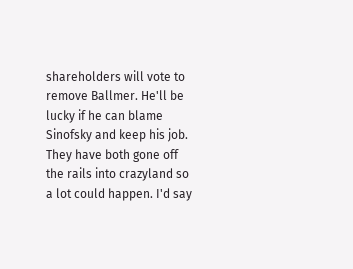shareholders will vote to remove Ballmer. He'll be lucky if he can blame Sinofsky and keep his job. They have both gone off the rails into crazyland so a lot could happen. I'd say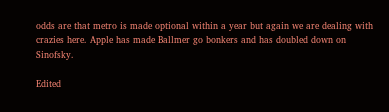odds are that metro is made optional within a year but again we are dealing with crazies here. Apple has made Ballmer go bonkers and has doubled down on Sinofsky.

Edited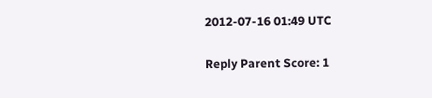2012-07-16 01:49 UTC

Reply Parent Score: 1